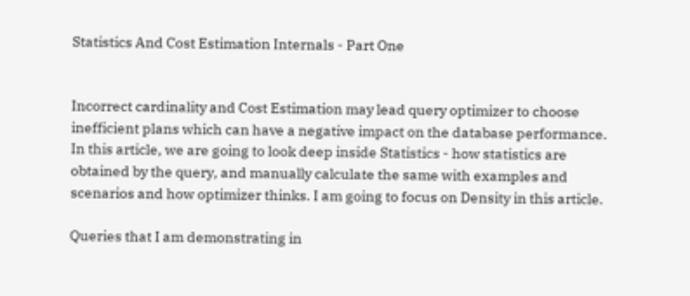Statistics And Cost Estimation Internals - Part One


Incorrect cardinality and Cost Estimation may lead query optimizer to choose inefficient plans which can have a negative impact on the database performance. In this article, we are going to look deep inside Statistics - how statistics are obtained by the query, and manually calculate the same with examples and scenarios and how optimizer thinks. I am going to focus on Density in this article.

Queries that I am demonstrating in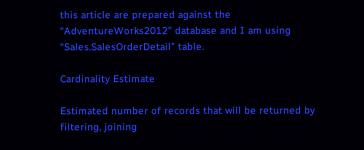this article are prepared against the “AdventureWorks2012” database and I am using “Sales.SalesOrderDetail” table.

Cardinality Estimate

Estimated number of records that will be returned by filtering, joining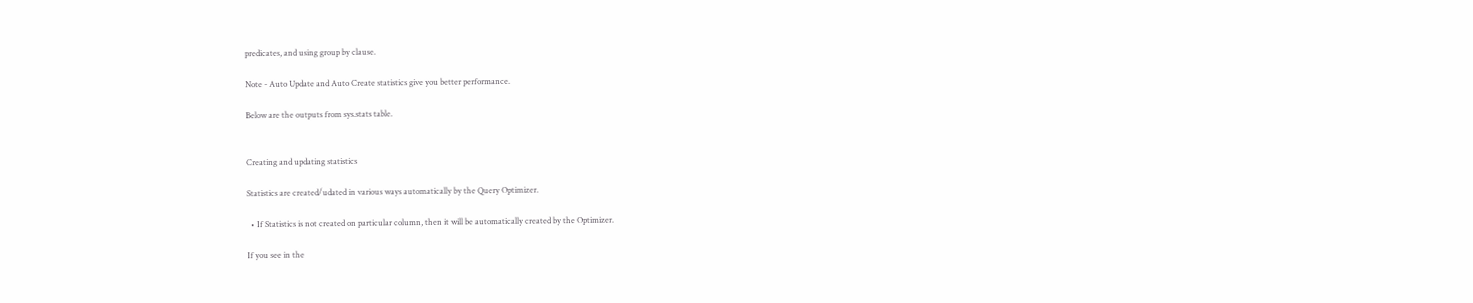predicates, and using group by clause.

Note - Auto Update and Auto Create statistics give you better performance.

Below are the outputs from sys.stats table.


Creating and updating statistics

Statistics are created/udated in various ways automatically by the Query Optimizer.

  • If Statistics is not created on particular column, then it will be automatically created by the Optimizer.

If you see in the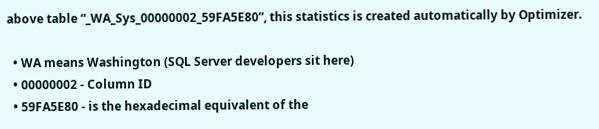above table “_WA_Sys_00000002_59FA5E80”, this statistics is created automatically by Optimizer.

  • WA means Washington (SQL Server developers sit here)
  • 00000002 - Column ID
  • 59FA5E80 - is the hexadecimal equivalent of the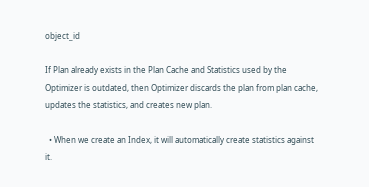object_id

If Plan already exists in the Plan Cache and Statistics used by the Optimizer is outdated, then Optimizer discards the plan from plan cache, updates the statistics, and creates new plan.

  • When we create an Index, it will automatically create statistics against it.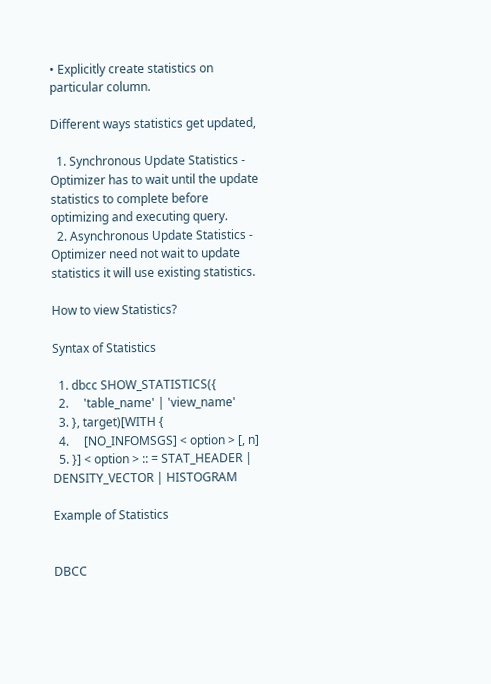• Explicitly create statistics on particular column.

Different ways statistics get updated,

  1. Synchronous Update Statistics - Optimizer has to wait until the update statistics to complete before optimizing and executing query.
  2. Asynchronous Update Statistics - Optimizer need not wait to update statistics it will use existing statistics.

How to view Statistics?

Syntax of Statistics

  1. dbcc SHOW_STATISTICS({
  2.     'table_name' | 'view_name'
  3. }, target)[WITH {
  4.     [NO_INFOMSGS] < option > [, n]
  5. }] < option > :: = STAT_HEADER | DENSITY_VECTOR | HISTOGRAM

Example of Statistics


DBCC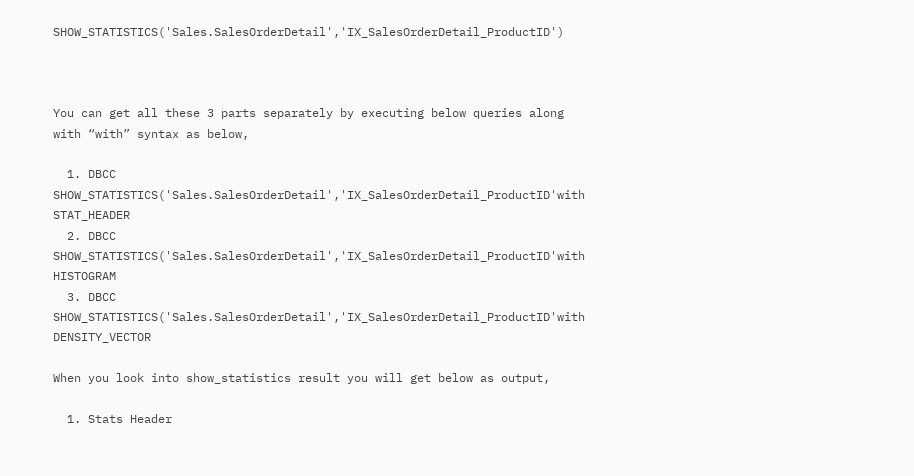SHOW_STATISTICS('Sales.SalesOrderDetail','IX_SalesOrderDetail_ProductID')



You can get all these 3 parts separately by executing below queries along with “with” syntax as below,

  1. DBCC SHOW_STATISTICS('Sales.SalesOrderDetail','IX_SalesOrderDetail_ProductID'with STAT_HEADER
  2. DBCC SHOW_STATISTICS('Sales.SalesOrderDetail','IX_SalesOrderDetail_ProductID'with HISTOGRAM
  3. DBCC SHOW_STATISTICS('Sales.SalesOrderDetail','IX_SalesOrderDetail_ProductID'with DENSITY_VECTOR

When you look into show_statistics result you will get below as output,

  1. Stats Header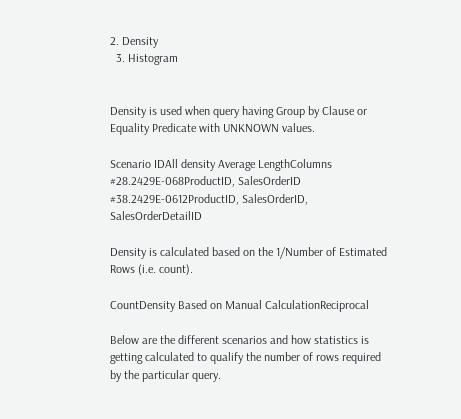2. Density
  3. Histogram


Density is used when query having Group by Clause or Equality Predicate with UNKNOWN values.

Scenario IDAll density Average LengthColumns
#28.2429E-068ProductID, SalesOrderID
#38.2429E-0612ProductID, SalesOrderID, SalesOrderDetailID

Density is calculated based on the 1/Number of Estimated Rows (i.e. count).

CountDensity Based on Manual CalculationReciprocal

Below are the different scenarios and how statistics is getting calculated to qualify the number of rows required by the particular query.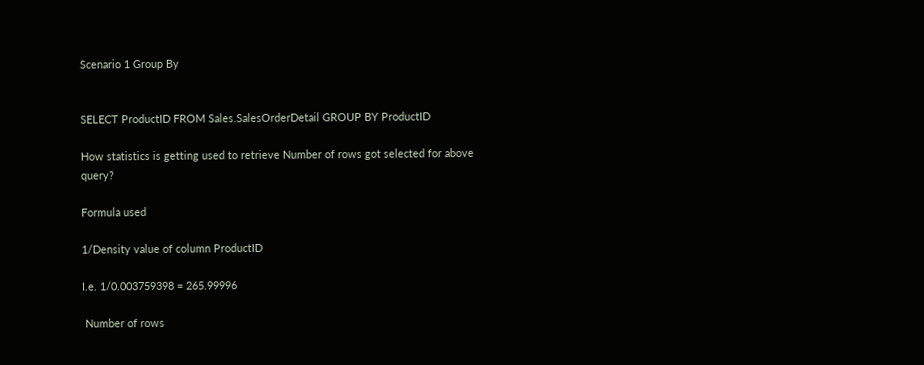Scenario 1 Group By


SELECT ProductID FROM Sales.SalesOrderDetail GROUP BY ProductID

How statistics is getting used to retrieve Number of rows got selected for above query?

Formula used

1/Density value of column ProductID

I.e. 1/0.003759398 = 265.99996

 Number of rows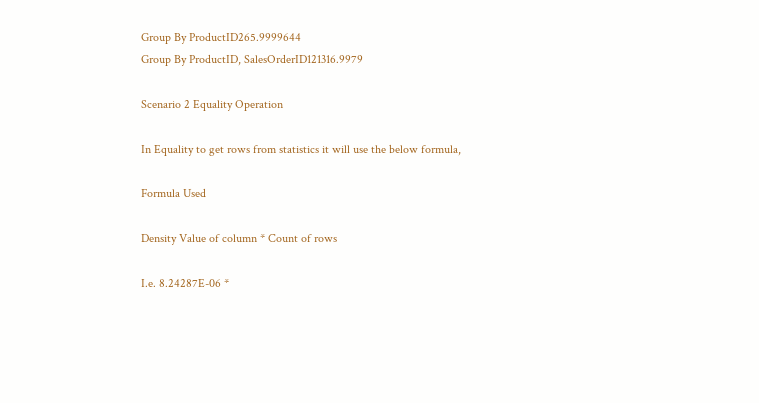Group By ProductID265.9999644
Group By ProductID, SalesOrderID121316.9979

Scenario 2 Equality Operation

In Equality to get rows from statistics it will use the below formula,

Formula Used

Density Value of column * Count of rows

I.e. 8.24287E-06 *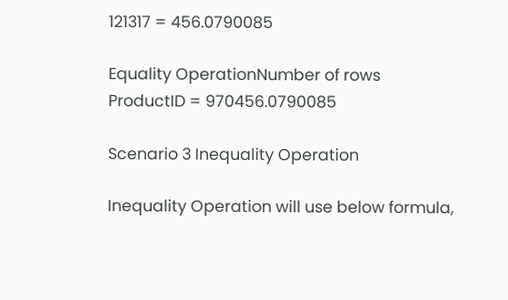121317 = 456.0790085

Equality OperationNumber of rows
ProductID = 970456.0790085

Scenario 3 Inequality Operation

Inequality Operation will use below formula,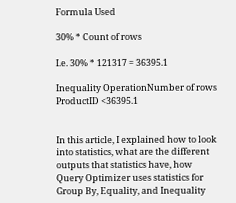Formula Used

30% * Count of rows

I.e. 30% * 121317 = 36395.1

Inequality OperationNumber of rows
ProductID <36395.1


In this article, I explained how to look into statistics, what are the different outputs that statistics have, how Query Optimizer uses statistics for Group By, Equality, and Inequality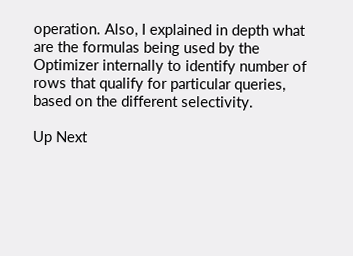operation. Also, I explained in depth what are the formulas being used by the Optimizer internally to identify number of rows that qualify for particular queries, based on the different selectivity.

Up Next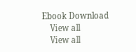Ebook Download
    View all
    View all